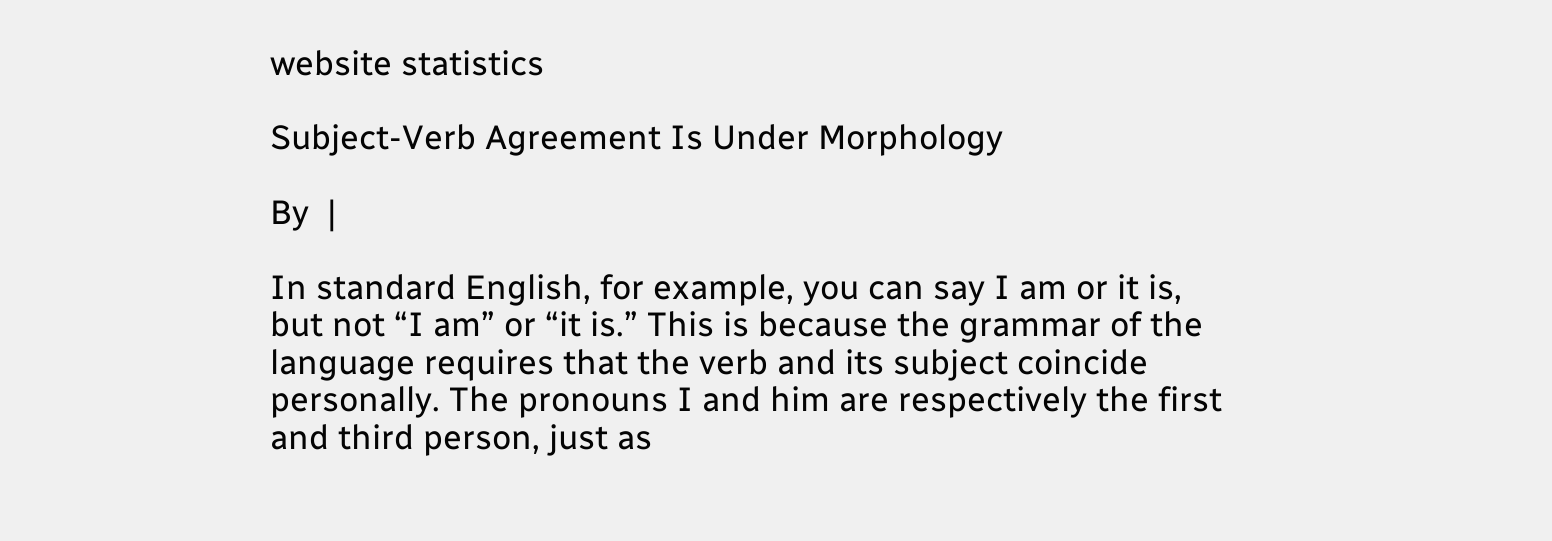website statistics

Subject-Verb Agreement Is Under Morphology

By  |

In standard English, for example, you can say I am or it is, but not “I am” or “it is.” This is because the grammar of the language requires that the verb and its subject coincide personally. The pronouns I and him are respectively the first and third person, just as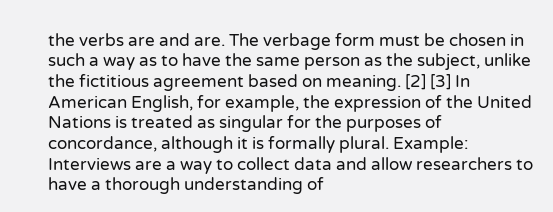the verbs are and are. The verbage form must be chosen in such a way as to have the same person as the subject, unlike the fictitious agreement based on meaning. [2] [3] In American English, for example, the expression of the United Nations is treated as singular for the purposes of concordance, although it is formally plural. Example: Interviews are a way to collect data and allow researchers to have a thorough understanding of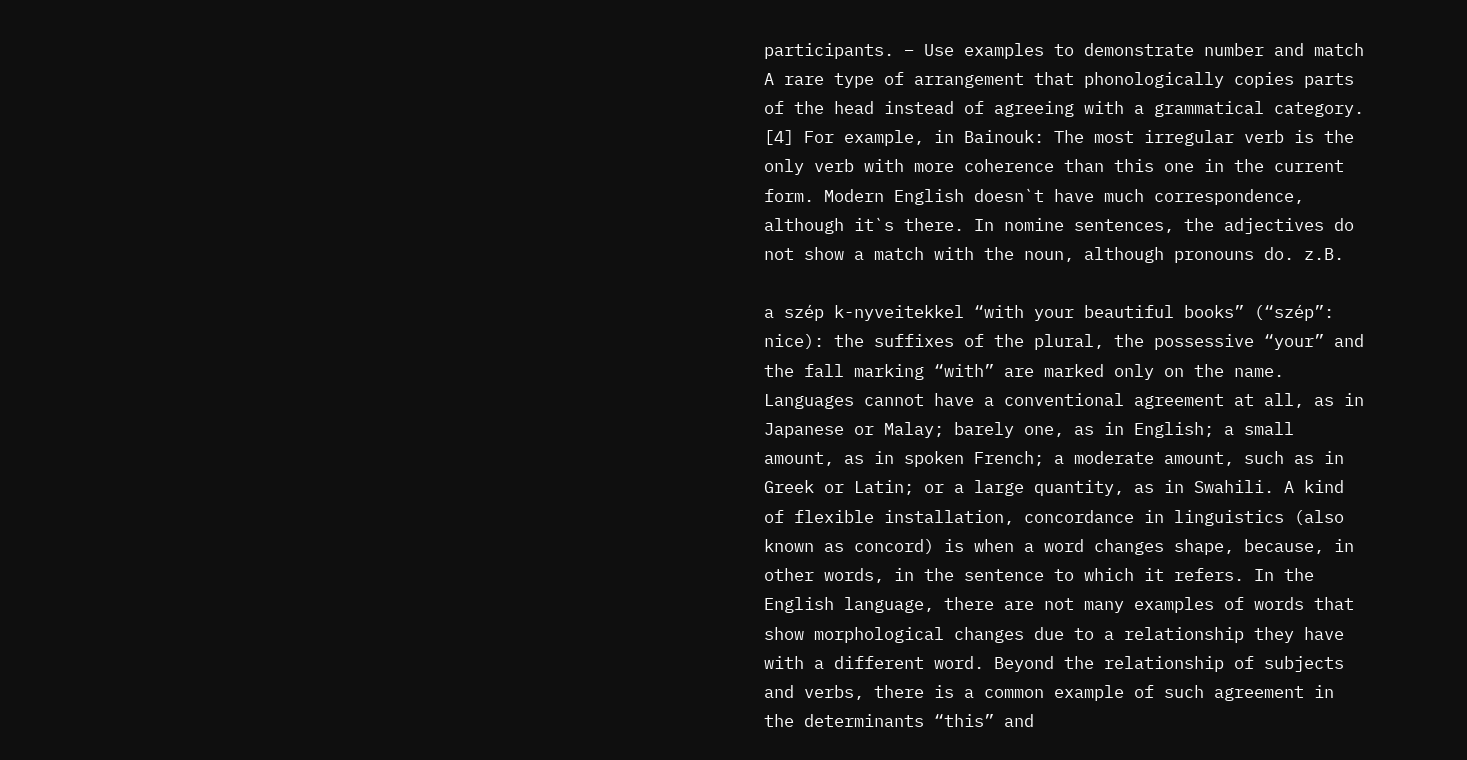participants. – Use examples to demonstrate number and match A rare type of arrangement that phonologically copies parts of the head instead of agreeing with a grammatical category. [4] For example, in Bainouk: The most irregular verb is the only verb with more coherence than this one in the current form. Modern English doesn`t have much correspondence, although it`s there. In nomine sentences, the adjectives do not show a match with the noun, although pronouns do. z.B.

a szép k-nyveitekkel “with your beautiful books” (“szép”: nice): the suffixes of the plural, the possessive “your” and the fall marking “with” are marked only on the name. Languages cannot have a conventional agreement at all, as in Japanese or Malay; barely one, as in English; a small amount, as in spoken French; a moderate amount, such as in Greek or Latin; or a large quantity, as in Swahili. A kind of flexible installation, concordance in linguistics (also known as concord) is when a word changes shape, because, in other words, in the sentence to which it refers. In the English language, there are not many examples of words that show morphological changes due to a relationship they have with a different word. Beyond the relationship of subjects and verbs, there is a common example of such agreement in the determinants “this” and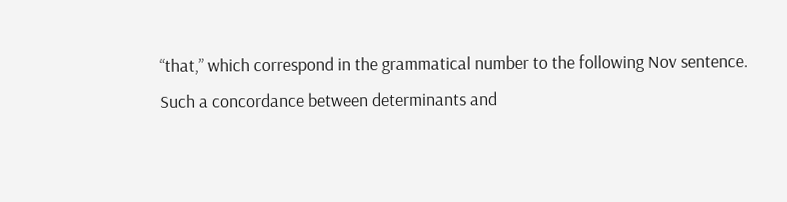“that,” which correspond in the grammatical number to the following Nov sentence. Such a concordance between determinants and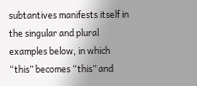subtantives manifests itself in the singular and plural examples below, in which “this” becomes “this” and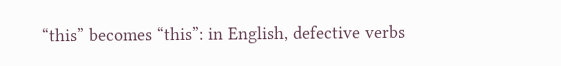“this” becomes “this”: in English, defective verbs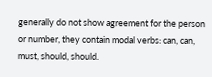generally do not show agreement for the person or number, they contain modal verbs: can, can, must, should, should.